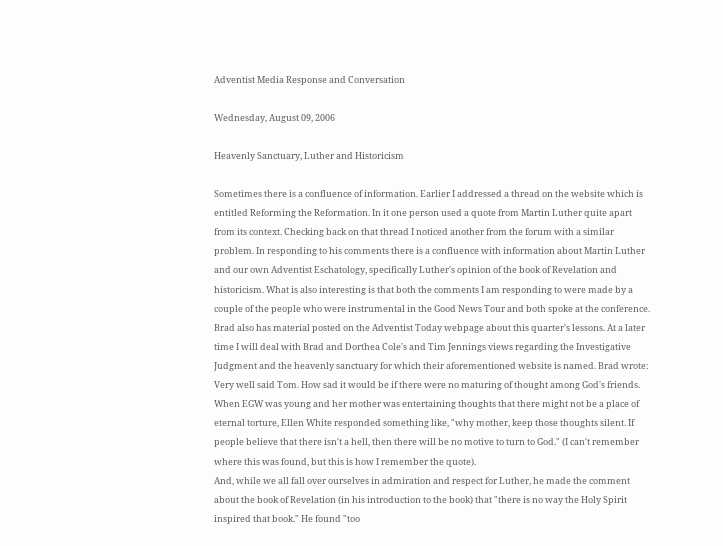Adventist Media Response and Conversation

Wednesday, August 09, 2006

Heavenly Sanctuary, Luther and Historicism

Sometimes there is a confluence of information. Earlier I addressed a thread on the website which is entitled Reforming the Reformation. In it one person used a quote from Martin Luther quite apart from its context. Checking back on that thread I noticed another from the forum with a similar problem. In responding to his comments there is a confluence with information about Martin Luther and our own Adventist Eschatology, specifically Luther's opinion of the book of Revelation and historicism. What is also interesting is that both the comments I am responding to were made by a couple of the people who were instrumental in the Good News Tour and both spoke at the conference. Brad also has material posted on the Adventist Today webpage about this quarter's lessons. At a later time I will deal with Brad and Dorthea Cole's and Tim Jennings views regarding the Investigative Judgment and the heavenly sanctuary for which their aforementioned website is named. Brad wrote:
Very well said Tom. How sad it would be if there were no maturing of thought among God's friends. When EGW was young and her mother was entertaining thoughts that there might not be a place of eternal torture, Ellen White responded something like, "why mother, keep those thoughts silent. If people believe that there isn't a hell, then there will be no motive to turn to God." (I can't remember where this was found, but this is how I remember the quote).
And, while we all fall over ourselves in admiration and respect for Luther, he made the comment about the book of Revelation (in his introduction to the book) that "there is no way the Holy Spirit inspired that book." He found "too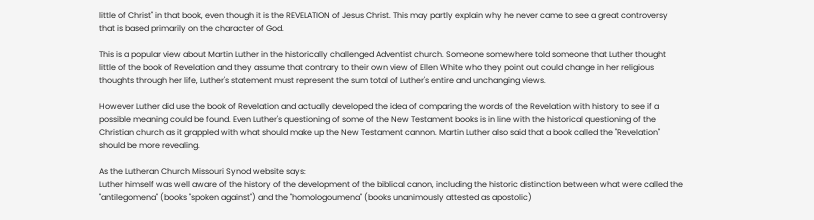little of Christ" in that book, even though it is the REVELATION of Jesus Christ. This may partly explain why he never came to see a great controversy that is based primarily on the character of God.

This is a popular view about Martin Luther in the historically challenged Adventist church. Someone somewhere told someone that Luther thought little of the book of Revelation and they assume that contrary to their own view of Ellen White who they point out could change in her religious thoughts through her life, Luther's statement must represent the sum total of Luther's entire and unchanging views.

However Luther did use the book of Revelation and actually developed the idea of comparing the words of the Revelation with history to see if a possible meaning could be found. Even Luther's questioning of some of the New Testament books is in line with the historical questioning of the Christian church as it grappled with what should make up the New Testament cannon. Martin Luther also said that a book called the "Revelation" should be more revealing.

As the Lutheran Church Missouri Synod website says:
Luther himself was well aware of the history of the development of the biblical canon, including the historic distinction between what were called the "antilegomena" (books "spoken against") and the "homologoumena" (books unanimously attested as apostolic)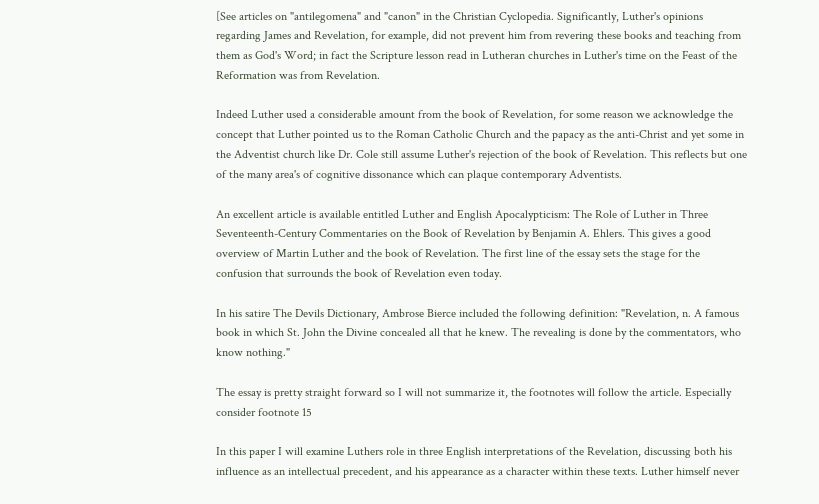[See articles on "antilegomena" and "canon" in the Christian Cyclopedia. Significantly, Luther's opinions regarding James and Revelation, for example, did not prevent him from revering these books and teaching from them as God's Word; in fact the Scripture lesson read in Lutheran churches in Luther's time on the Feast of the Reformation was from Revelation.

Indeed Luther used a considerable amount from the book of Revelation, for some reason we acknowledge the concept that Luther pointed us to the Roman Catholic Church and the papacy as the anti-Christ and yet some in the Adventist church like Dr. Cole still assume Luther's rejection of the book of Revelation. This reflects but one of the many area's of cognitive dissonance which can plaque contemporary Adventists.

An excellent article is available entitled Luther and English Apocalypticism: The Role of Luther in Three Seventeenth-Century Commentaries on the Book of Revelation by Benjamin A. Ehlers. This gives a good overview of Martin Luther and the book of Revelation. The first line of the essay sets the stage for the confusion that surrounds the book of Revelation even today.

In his satire The Devils Dictionary, Ambrose Bierce included the following definition: "Revelation, n. A famous book in which St. John the Divine concealed all that he knew. The revealing is done by the commentators, who know nothing."

The essay is pretty straight forward so I will not summarize it, the footnotes will follow the article. Especially consider footnote 15

In this paper I will examine Luthers role in three English interpretations of the Revelation, discussing both his influence as an intellectual precedent, and his appearance as a character within these texts. Luther himself never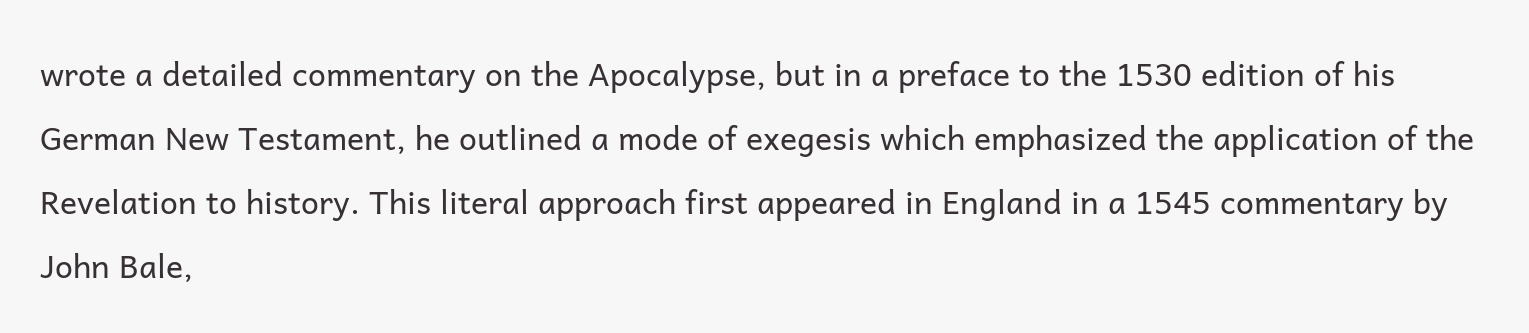wrote a detailed commentary on the Apocalypse, but in a preface to the 1530 edition of his German New Testament, he outlined a mode of exegesis which emphasized the application of the Revelation to history. This literal approach first appeared in England in a 1545 commentary by John Bale,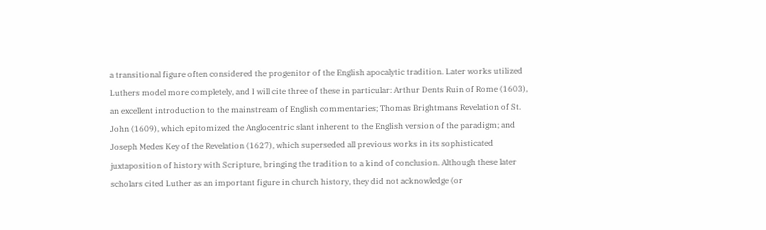a transitional figure often considered the progenitor of the English apocalytic tradition. Later works utilized Luthers model more completely, and I will cite three of these in particular: Arthur Dents Ruin of Rome (1603), an excellent introduction to the mainstream of English commentaries; Thomas Brightmans Revelation of St. John (1609), which epitomized the Anglocentric slant inherent to the English version of the paradigm; and Joseph Medes Key of the Revelation (1627), which superseded all previous works in its sophisticated juxtaposition of history with Scripture, bringing the tradition to a kind of conclusion. Although these later scholars cited Luther as an important figure in church history, they did not acknowledge (or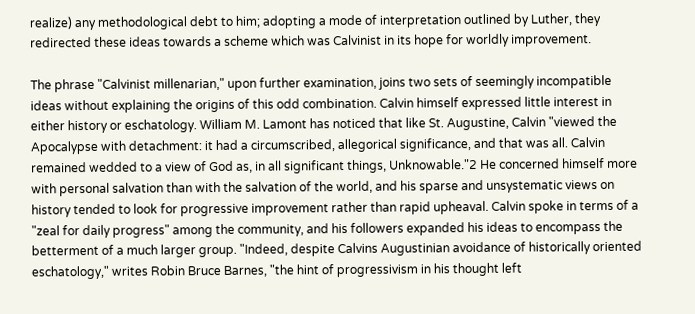realize) any methodological debt to him; adopting a mode of interpretation outlined by Luther, they redirected these ideas towards a scheme which was Calvinist in its hope for worldly improvement.

The phrase "Calvinist millenarian," upon further examination, joins two sets of seemingly incompatible ideas without explaining the origins of this odd combination. Calvin himself expressed little interest in either history or eschatology. William M. Lamont has noticed that like St. Augustine, Calvin "viewed the Apocalypse with detachment: it had a circumscribed, allegorical significance, and that was all. Calvin remained wedded to a view of God as, in all significant things, Unknowable."2 He concerned himself more with personal salvation than with the salvation of the world, and his sparse and unsystematic views on history tended to look for progressive improvement rather than rapid upheaval. Calvin spoke in terms of a "zeal for daily progress" among the community, and his followers expanded his ideas to encompass the betterment of a much larger group. "Indeed, despite Calvins Augustinian avoidance of historically oriented eschatology," writes Robin Bruce Barnes, "the hint of progressivism in his thought left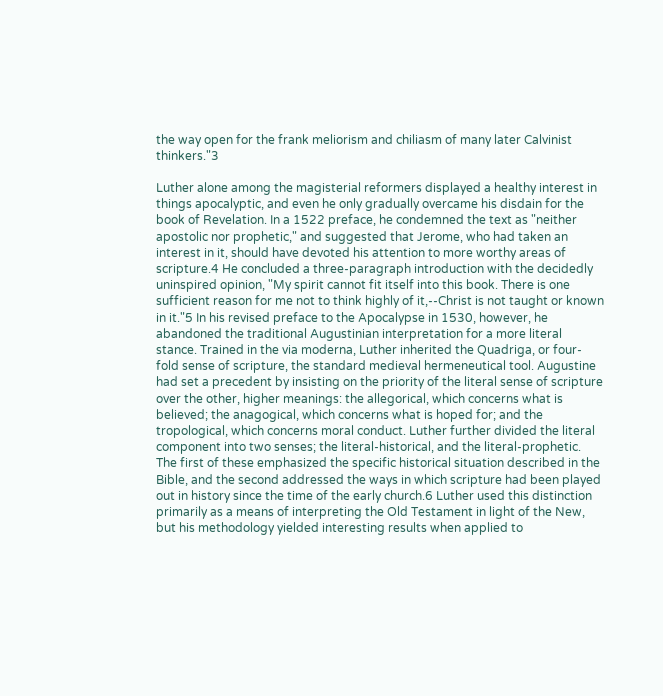the way open for the frank meliorism and chiliasm of many later Calvinist thinkers."3

Luther alone among the magisterial reformers displayed a healthy interest in things apocalyptic, and even he only gradually overcame his disdain for the book of Revelation. In a 1522 preface, he condemned the text as "neither apostolic nor prophetic," and suggested that Jerome, who had taken an interest in it, should have devoted his attention to more worthy areas of scripture.4 He concluded a three-paragraph introduction with the decidedly uninspired opinion, "My spirit cannot fit itself into this book. There is one sufficient reason for me not to think highly of it,--Christ is not taught or known in it."5 In his revised preface to the Apocalypse in 1530, however, he abandoned the traditional Augustinian interpretation for a more literal stance. Trained in the via moderna, Luther inherited the Quadriga, or four-fold sense of scripture, the standard medieval hermeneutical tool. Augustine had set a precedent by insisting on the priority of the literal sense of scripture over the other, higher meanings: the allegorical, which concerns what is believed; the anagogical, which concerns what is hoped for; and the tropological, which concerns moral conduct. Luther further divided the literal component into two senses; the literal-historical, and the literal-prophetic. The first of these emphasized the specific historical situation described in the Bible, and the second addressed the ways in which scripture had been played out in history since the time of the early church.6 Luther used this distinction primarily as a means of interpreting the Old Testament in light of the New, but his methodology yielded interesting results when applied to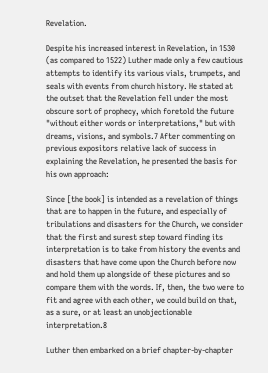Revelation.

Despite his increased interest in Revelation, in 1530 (as compared to 1522) Luther made only a few cautious attempts to identify its various vials, trumpets, and seals with events from church history. He stated at the outset that the Revelation fell under the most obscure sort of prophecy, which foretold the future "without either words or interpretations," but with dreams, visions, and symbols.7 After commenting on previous expositors relative lack of success in explaining the Revelation, he presented the basis for his own approach:

Since [the book] is intended as a revelation of things that are to happen in the future, and especially of tribulations and disasters for the Church, we consider that the first and surest step toward finding its interpretation is to take from history the events and disasters that have come upon the Church before now and hold them up alongside of these pictures and so compare them with the words. If, then, the two were to fit and agree with each other, we could build on that, as a sure, or at least an unobjectionable interpretation.8

Luther then embarked on a brief chapter-by-chapter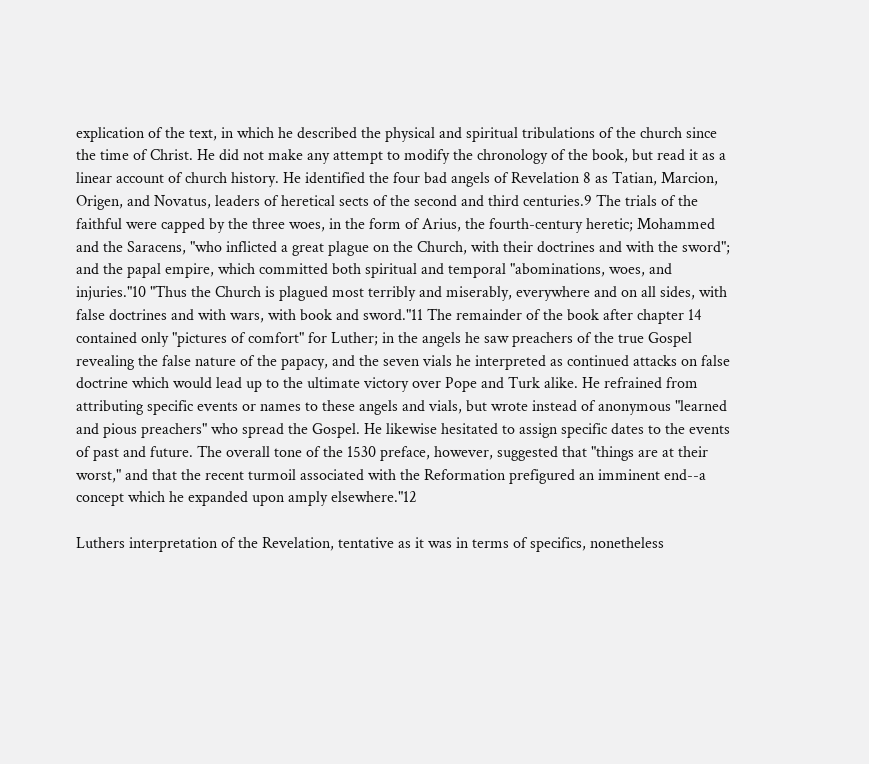explication of the text, in which he described the physical and spiritual tribulations of the church since the time of Christ. He did not make any attempt to modify the chronology of the book, but read it as a linear account of church history. He identified the four bad angels of Revelation 8 as Tatian, Marcion, Origen, and Novatus, leaders of heretical sects of the second and third centuries.9 The trials of the faithful were capped by the three woes, in the form of Arius, the fourth-century heretic; Mohammed and the Saracens, "who inflicted a great plague on the Church, with their doctrines and with the sword"; and the papal empire, which committed both spiritual and temporal "abominations, woes, and injuries."10 "Thus the Church is plagued most terribly and miserably, everywhere and on all sides, with false doctrines and with wars, with book and sword."11 The remainder of the book after chapter 14 contained only "pictures of comfort" for Luther; in the angels he saw preachers of the true Gospel revealing the false nature of the papacy, and the seven vials he interpreted as continued attacks on false doctrine which would lead up to the ultimate victory over Pope and Turk alike. He refrained from attributing specific events or names to these angels and vials, but wrote instead of anonymous "learned and pious preachers" who spread the Gospel. He likewise hesitated to assign specific dates to the events of past and future. The overall tone of the 1530 preface, however, suggested that "things are at their worst," and that the recent turmoil associated with the Reformation prefigured an imminent end--a concept which he expanded upon amply elsewhere."12

Luthers interpretation of the Revelation, tentative as it was in terms of specifics, nonetheless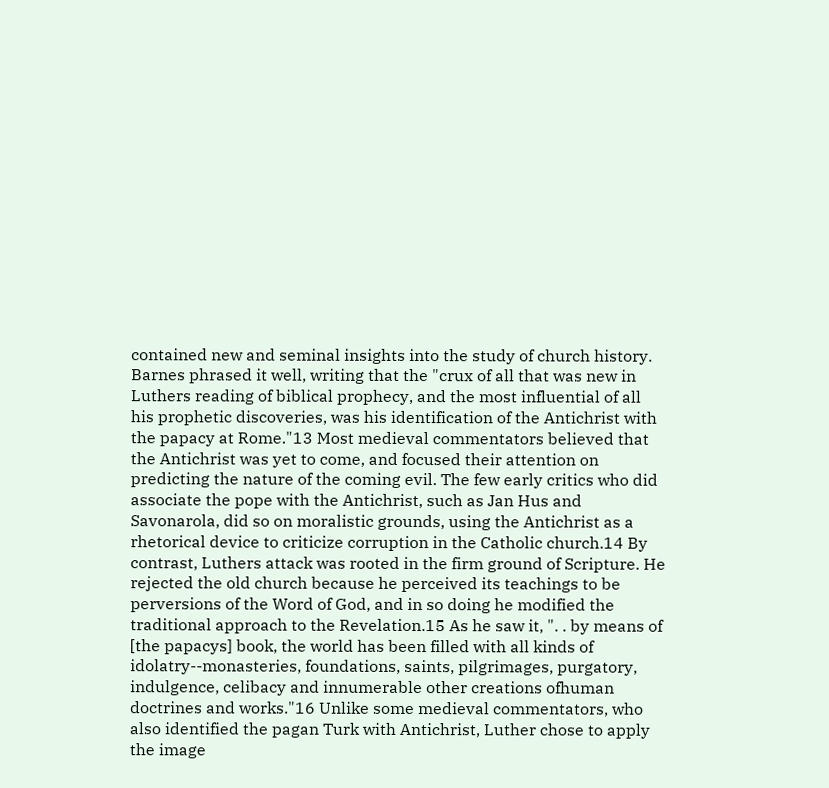contained new and seminal insights into the study of church history. Barnes phrased it well, writing that the "crux of all that was new in Luthers reading of biblical prophecy, and the most influential of all his prophetic discoveries, was his identification of the Antichrist with the papacy at Rome."13 Most medieval commentators believed that the Antichrist was yet to come, and focused their attention on predicting the nature of the coming evil. The few early critics who did associate the pope with the Antichrist, such as Jan Hus and Savonarola, did so on moralistic grounds, using the Antichrist as a rhetorical device to criticize corruption in the Catholic church.14 By contrast, Luthers attack was rooted in the firm ground of Scripture. He rejected the old church because he perceived its teachings to be perversions of the Word of God, and in so doing he modified the traditional approach to the Revelation.15 As he saw it, ". . by means of [the papacys] book, the world has been filled with all kinds of idolatry--monasteries, foundations, saints, pilgrimages, purgatory, indulgence, celibacy and innumerable other creations ofhuman doctrines and works."16 Unlike some medieval commentators, who also identified the pagan Turk with Antichrist, Luther chose to apply the image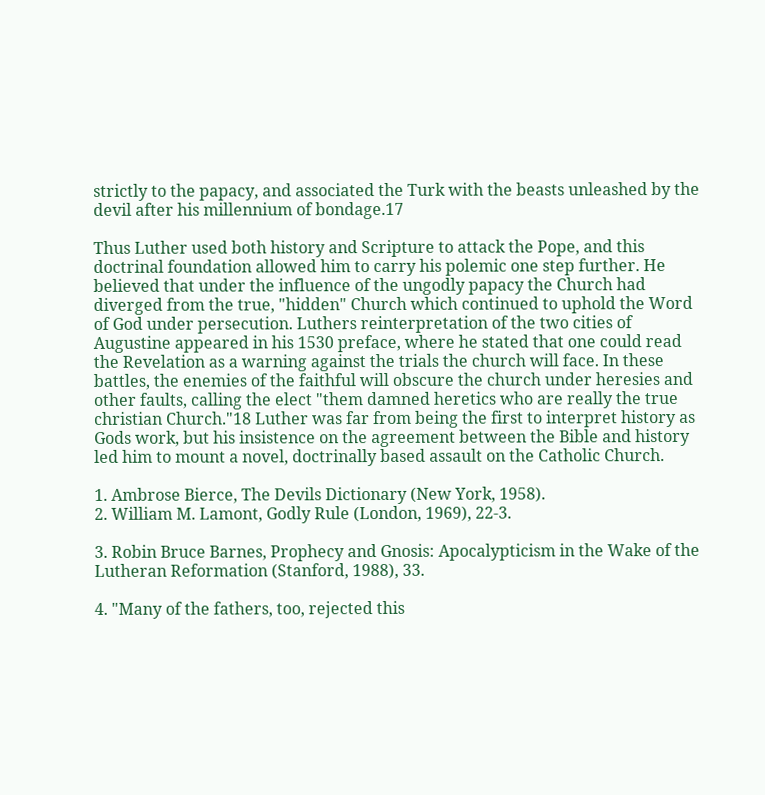strictly to the papacy, and associated the Turk with the beasts unleashed by the devil after his millennium of bondage.17

Thus Luther used both history and Scripture to attack the Pope, and this doctrinal foundation allowed him to carry his polemic one step further. He believed that under the influence of the ungodly papacy the Church had diverged from the true, "hidden" Church which continued to uphold the Word of God under persecution. Luthers reinterpretation of the two cities of Augustine appeared in his 1530 preface, where he stated that one could read the Revelation as a warning against the trials the church will face. In these battles, the enemies of the faithful will obscure the church under heresies and other faults, calling the elect "them damned heretics who are really the true christian Church."18 Luther was far from being the first to interpret history as Gods work, but his insistence on the agreement between the Bible and history led him to mount a novel, doctrinally based assault on the Catholic Church.

1. Ambrose Bierce, The Devils Dictionary (New York, 1958).
2. William M. Lamont, Godly Rule (London, 1969), 22-3.

3. Robin Bruce Barnes, Prophecy and Gnosis: Apocalypticism in the Wake of the Lutheran Reformation (Stanford, 1988), 33.

4. "Many of the fathers, too, rejected this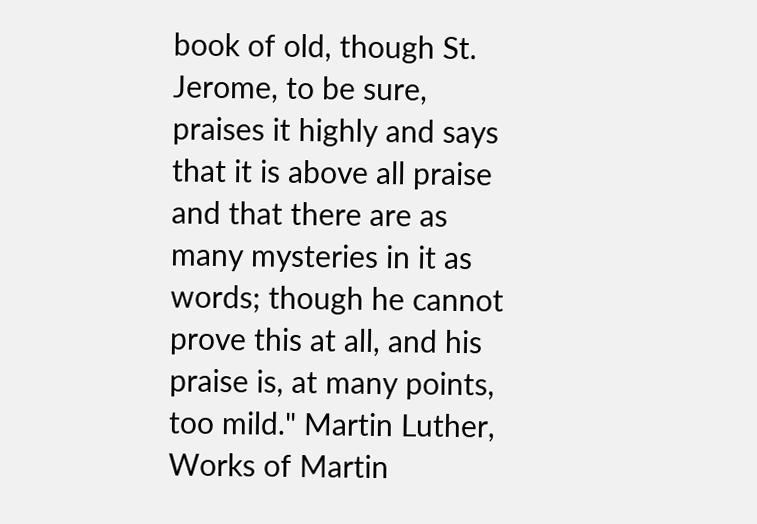book of old, though St. Jerome, to be sure, praises it highly and says that it is above all praise and that there are as many mysteries in it as words; though he cannot prove this at all, and his praise is, at many points, too mild." Martin Luther, Works of Martin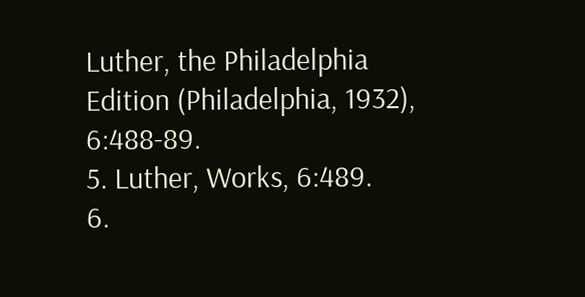Luther, the Philadelphia Edition (Philadelphia, 1932), 6:488-89.
5. Luther, Works, 6:489.
6.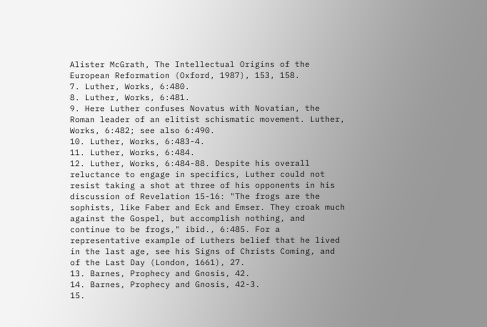Alister McGrath, The Intellectual Origins of the European Reformation (Oxford, 1987), 153, 158.
7. Luther, Works, 6:480.
8. Luther, Works, 6:481.
9. Here Luther confuses Novatus with Novatian, the Roman leader of an elitist schismatic movement. Luther, Works, 6:482; see also 6:490.
10. Luther, Works, 6:483-4.
11. Luther, Works, 6:484.
12. Luther, Works, 6:484-88. Despite his overall reluctance to engage in specifics, Luther could not resist taking a shot at three of his opponents in his discussion of Revelation 15-16: "The frogs are the sophists, like Faber and Eck and Emser. They croak much against the Gospel, but accomplish nothing, and continue to be frogs," ibid., 6:485. For a representative example of Luthers belief that he lived in the last age, see his Signs of Christs Coming, and of the Last Day (London, 1661), 27.
13. Barnes, Prophecy and Gnosis, 42.
14. Barnes, Prophecy and Gnosis, 42-3.
15.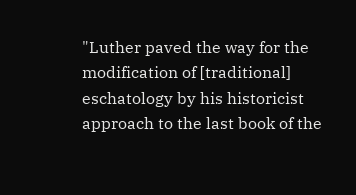"Luther paved the way for the modification of [traditional] eschatology by his historicist approach to the last book of the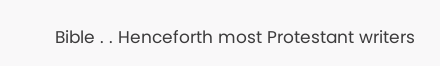Bible . . Henceforth most Protestant writers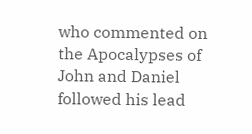who commented on the Apocalypses of John and Daniel followed his lead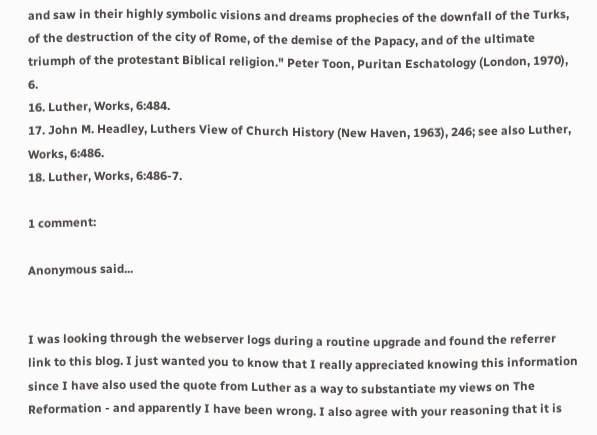and saw in their highly symbolic visions and dreams prophecies of the downfall of the Turks, of the destruction of the city of Rome, of the demise of the Papacy, and of the ultimate triumph of the protestant Biblical religion." Peter Toon, Puritan Eschatology (London, 1970), 6.
16. Luther, Works, 6:484.
17. John M. Headley, Luthers View of Church History (New Haven, 1963), 246; see also Luther, Works, 6:486.
18. Luther, Works, 6:486-7.

1 comment:

Anonymous said...


I was looking through the webserver logs during a routine upgrade and found the referrer link to this blog. I just wanted you to know that I really appreciated knowing this information since I have also used the quote from Luther as a way to substantiate my views on The Reformation - and apparently I have been wrong. I also agree with your reasoning that it is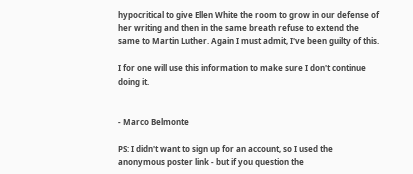hypocritical to give Ellen White the room to grow in our defense of her writing and then in the same breath refuse to extend the same to Martin Luther. Again I must admit, I've been guilty of this.

I for one will use this information to make sure I don't continue doing it.


- Marco Belmonte

PS: I didn't want to sign up for an account, so I used the anonymous poster link - but if you question the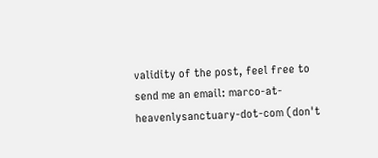validity of the post, feel free to send me an email: marco-at-heavenlysanctuary-dot-com (don't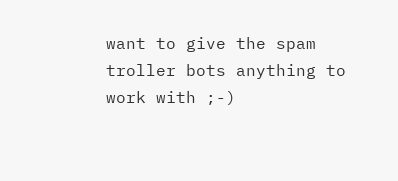want to give the spam troller bots anything to work with ;-)